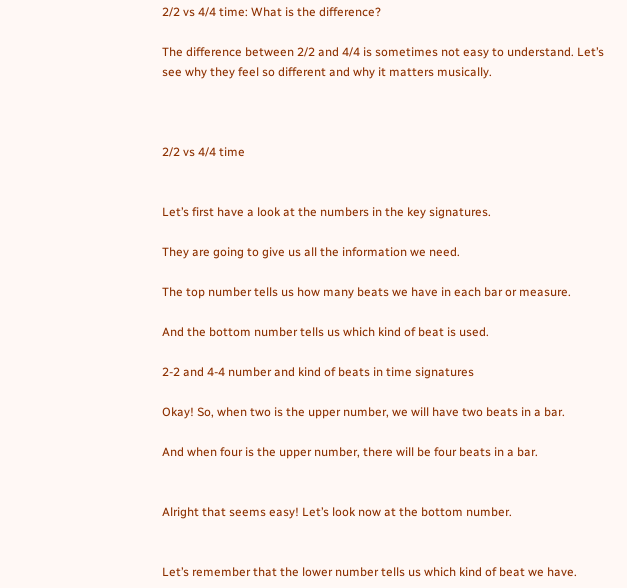2/2 vs 4/4 time: What is the difference?

The difference between 2/2 and 4/4 is sometimes not easy to understand. Let’s see why they feel so different and why it matters musically.



2/2 vs 4/4 time


Let’s first have a look at the numbers in the key signatures.

They are going to give us all the information we need.

The top number tells us how many beats we have in each bar or measure.

And the bottom number tells us which kind of beat is used.

2-2 and 4-4 number and kind of beats in time signatures

Okay! So, when two is the upper number, we will have two beats in a bar.

And when four is the upper number, there will be four beats in a bar.


Alright that seems easy! Let’s look now at the bottom number.


Let’s remember that the lower number tells us which kind of beat we have.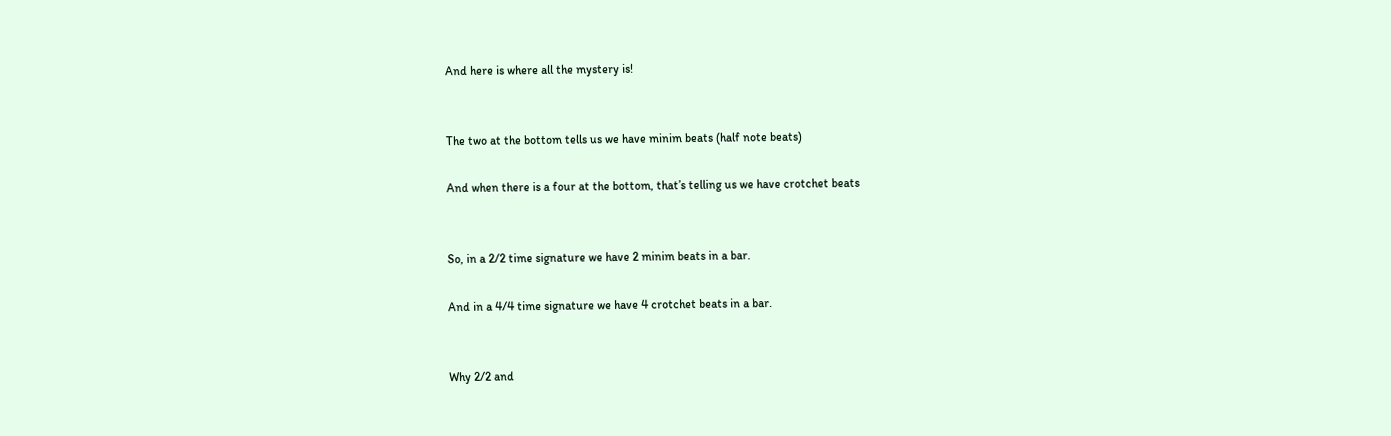And here is where all the mystery is!


The two at the bottom tells us we have minim beats (half note beats)

And when there is a four at the bottom, that’s telling us we have crotchet beats


So, in a 2/2 time signature we have 2 minim beats in a bar.

And in a 4/4 time signature we have 4 crotchet beats in a bar.


Why 2/2 and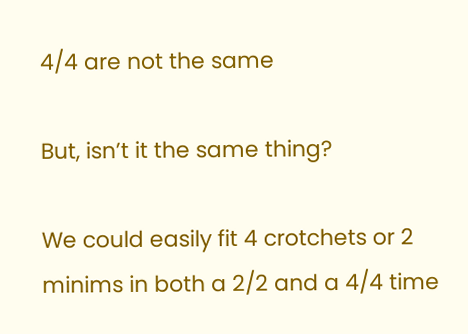4/4 are not the same

But, isn’t it the same thing?

We could easily fit 4 crotchets or 2 minims in both a 2/2 and a 4/4 time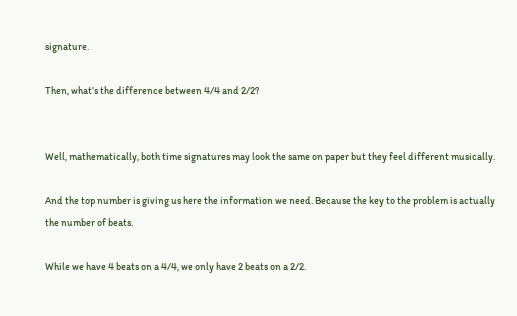signature.

Then, what’s the difference between 4/4 and 2/2?


Well, mathematically, both time signatures may look the same on paper but they feel different musically.

And the top number is giving us here the information we need. Because the key to the problem is actually the number of beats.

While we have 4 beats on a 4/4, we only have 2 beats on a 2/2.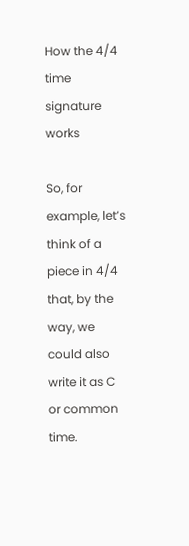How the 4/4 time signature works

So, for example, let’s think of a piece in 4/4 that, by the way, we could also write it as C or common time.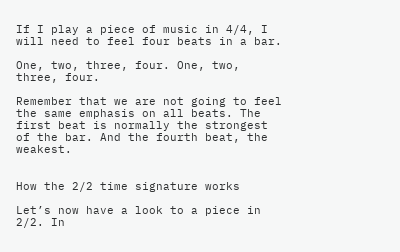If I play a piece of music in 4/4, I will need to feel four beats in a bar.

One, two, three, four. One, two, three, four.

Remember that we are not going to feel the same emphasis on all beats. The first beat is normally the strongest of the bar. And the fourth beat, the weakest.


How the 2/2 time signature works

Let’s now have a look to a piece in 2/2. In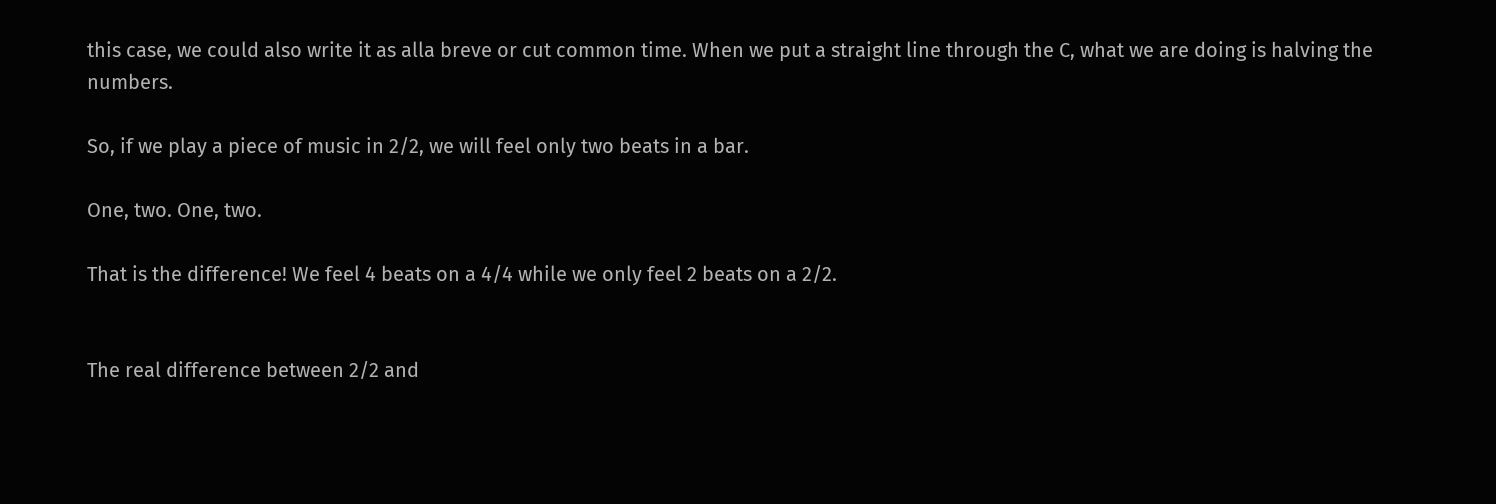this case, we could also write it as alla breve or cut common time. When we put a straight line through the C, what we are doing is halving the numbers.

So, if we play a piece of music in 2/2, we will feel only two beats in a bar.

One, two. One, two.

That is the difference! We feel 4 beats on a 4/4 while we only feel 2 beats on a 2/2.


The real difference between 2/2 and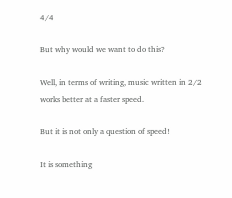4/4

But why would we want to do this?

Well, in terms of writing, music written in 2/2 works better at a faster speed.

But it is not only a question of speed!

It is something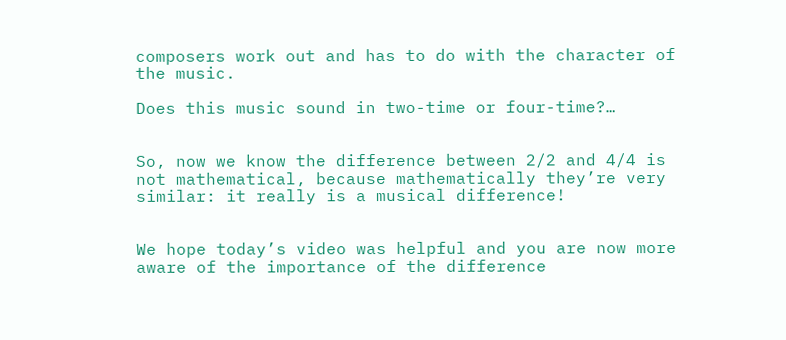composers work out and has to do with the character of the music.

Does this music sound in two-time or four-time?…


So, now we know the difference between 2/2 and 4/4 is not mathematical, because mathematically they’re very similar: it really is a musical difference!


We hope today’s video was helpful and you are now more aware of the importance of the difference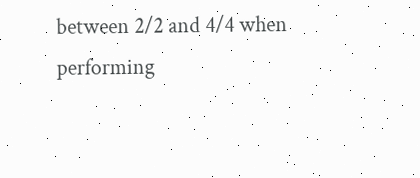between 2/2 and 4/4 when performing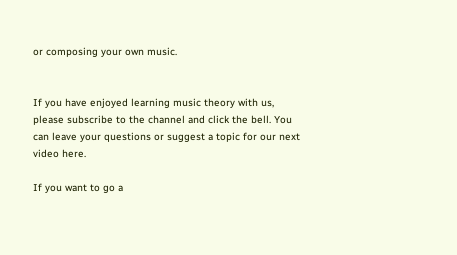or composing your own music.


If you have enjoyed learning music theory with us, please subscribe to the channel and click the bell. You can leave your questions or suggest a topic for our next video here.

If you want to go a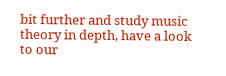bit further and study music theory in depth, have a look to our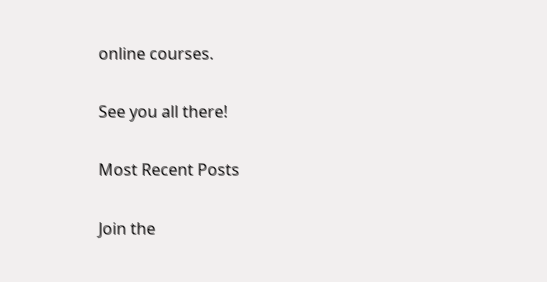online courses.

See you all there!

Most Recent Posts

Join the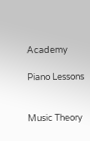Academy

Piano Lessons


Music Theory